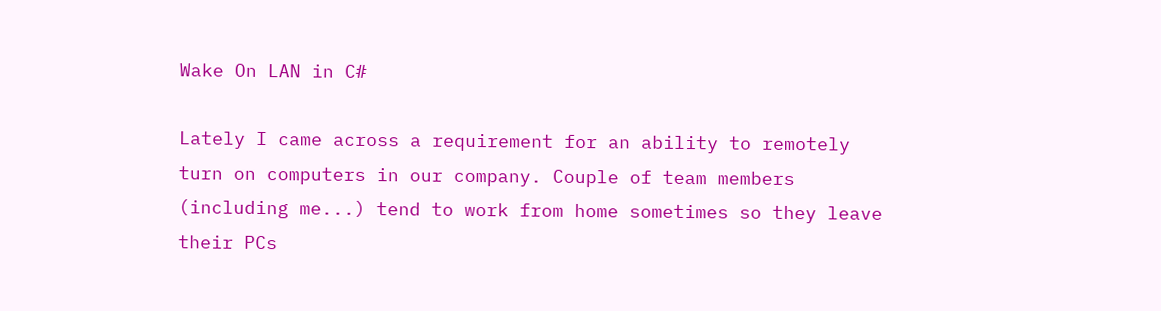Wake On LAN in C#

Lately I came across a requirement for an ability to remotely turn on computers in our company. Couple of team members (including me...) tend to work from home sometimes so they leave their PCs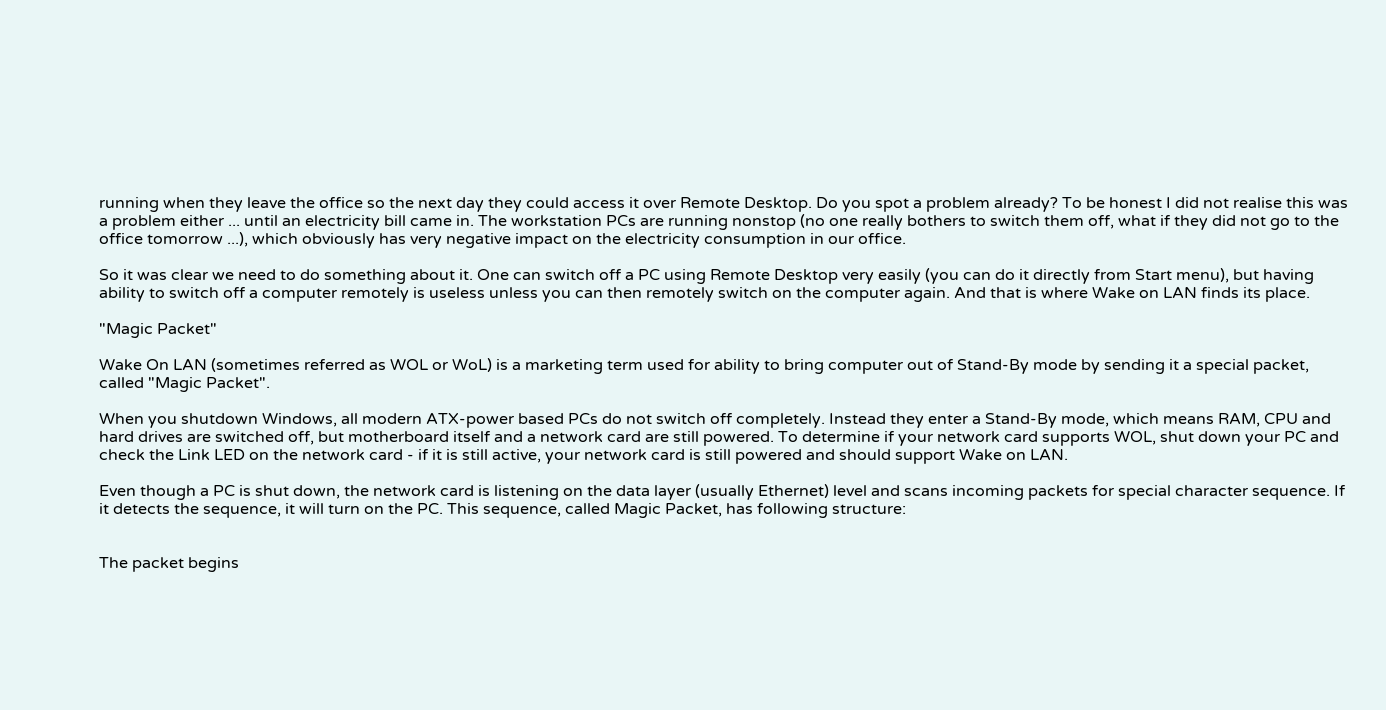running when they leave the office so the next day they could access it over Remote Desktop. Do you spot a problem already? To be honest I did not realise this was a problem either ... until an electricity bill came in. The workstation PCs are running nonstop (no one really bothers to switch them off, what if they did not go to the office tomorrow ...), which obviously has very negative impact on the electricity consumption in our office.

So it was clear we need to do something about it. One can switch off a PC using Remote Desktop very easily (you can do it directly from Start menu), but having ability to switch off a computer remotely is useless unless you can then remotely switch on the computer again. And that is where Wake on LAN finds its place.

"Magic Packet"

Wake On LAN (sometimes referred as WOL or WoL) is a marketing term used for ability to bring computer out of Stand-By mode by sending it a special packet, called "Magic Packet".

When you shutdown Windows, all modern ATX-power based PCs do not switch off completely. Instead they enter a Stand-By mode, which means RAM, CPU and hard drives are switched off, but motherboard itself and a network card are still powered. To determine if your network card supports WOL, shut down your PC and check the Link LED on the network card - if it is still active, your network card is still powered and should support Wake on LAN.

Even though a PC is shut down, the network card is listening on the data layer (usually Ethernet) level and scans incoming packets for special character sequence. If it detects the sequence, it will turn on the PC. This sequence, called Magic Packet, has following structure:


The packet begins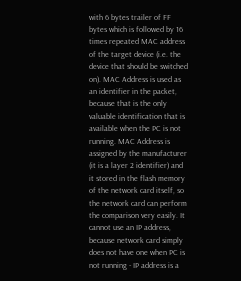with 6 bytes trailer of FF bytes which is followed by 16 times repeated MAC address of the target device (i.e. the device that should be switched on). MAC Address is used as an identifier in the packet, because that is the only valuable identification that is available when the PC is not running. MAC Address is assigned by the manufacturer (it is a layer 2 identifier) and it stored in the flash memory of the network card itself, so the network card can perform the comparison very easily. It cannot use an IP address, because network card simply does not have one when PC is not running - IP address is a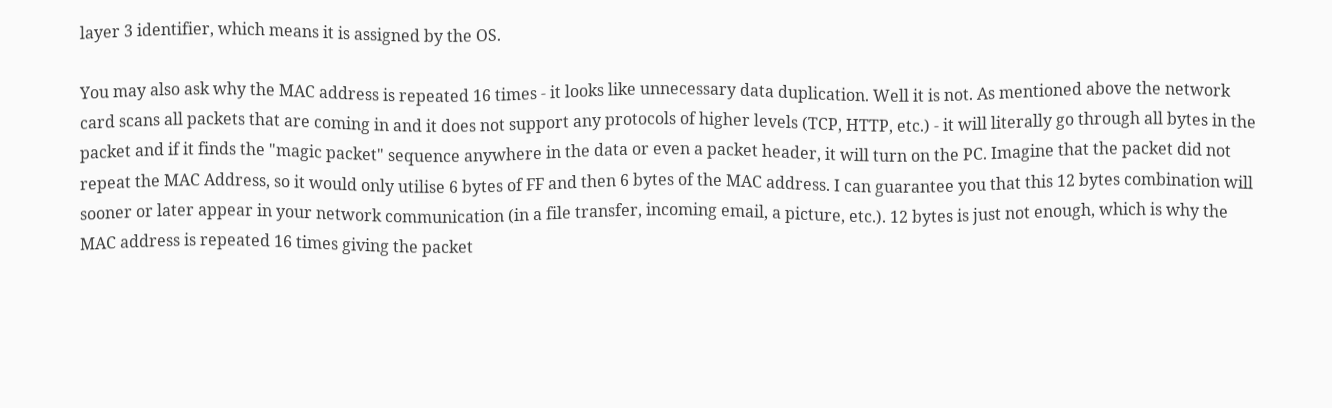layer 3 identifier, which means it is assigned by the OS.

You may also ask why the MAC address is repeated 16 times - it looks like unnecessary data duplication. Well it is not. As mentioned above the network card scans all packets that are coming in and it does not support any protocols of higher levels (TCP, HTTP, etc.) - it will literally go through all bytes in the packet and if it finds the "magic packet" sequence anywhere in the data or even a packet header, it will turn on the PC. Imagine that the packet did not repeat the MAC Address, so it would only utilise 6 bytes of FF and then 6 bytes of the MAC address. I can guarantee you that this 12 bytes combination will sooner or later appear in your network communication (in a file transfer, incoming email, a picture, etc.). 12 bytes is just not enough, which is why the MAC address is repeated 16 times giving the packet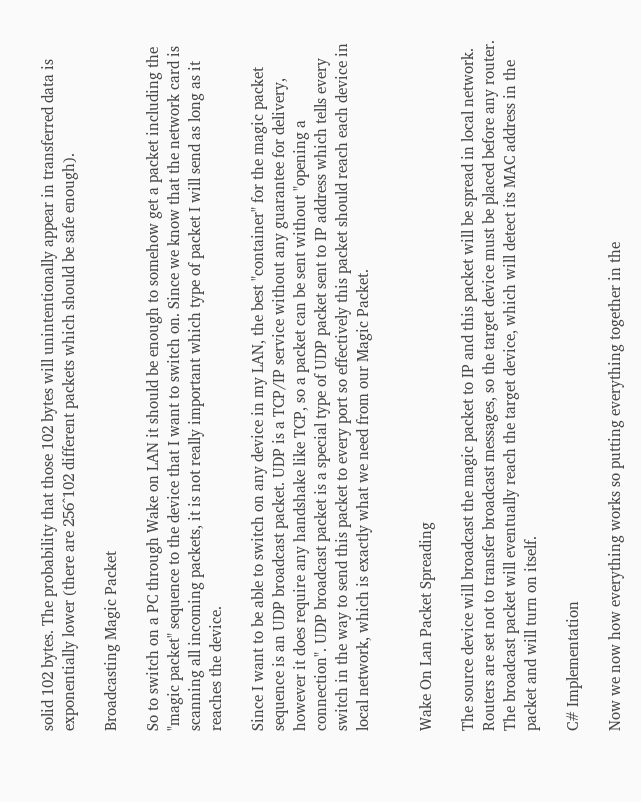solid 102 bytes. The probability that those 102 bytes will unintentionally appear in transferred data is exponentially lower (there are 256^102 different packets which should be safe enough).

Broadcasting Magic Packet

So to switch on a PC through Wake on LAN it should be enough to somehow get a packet including the "magic packet" sequence to the device that I want to switch on. Since we know that the network card is scanning all incoming packets, it is not really important which type of packet I will send as long as it reaches the device.

Since I want to be able to switch on any device in my LAN, the best "container" for the magic packet sequence is an UDP broadcast packet. UDP is a TCP/IP service without any guarantee for delivery, however it does require any handshake like TCP, so a packet can be sent without "opening a connection". UDP broadcast packet is a special type of UDP packet sent to IP address which tells every switch in the way to send this packet to every port so effectively this packet should reach each device in local network, which is exactly what we need from our Magic Packet.


Wake On Lan Packet Spreading

The source device will broadcast the magic packet to IP and this packet will be spread in local network. Routers are set not to transfer broadcast messages, so the target device must be placed before any router. The broadcast packet will eventually reach the target device, which will detect its MAC address in the packet and will turn on itself.

C# Implementation

Now we now how everything works so putting everything together in the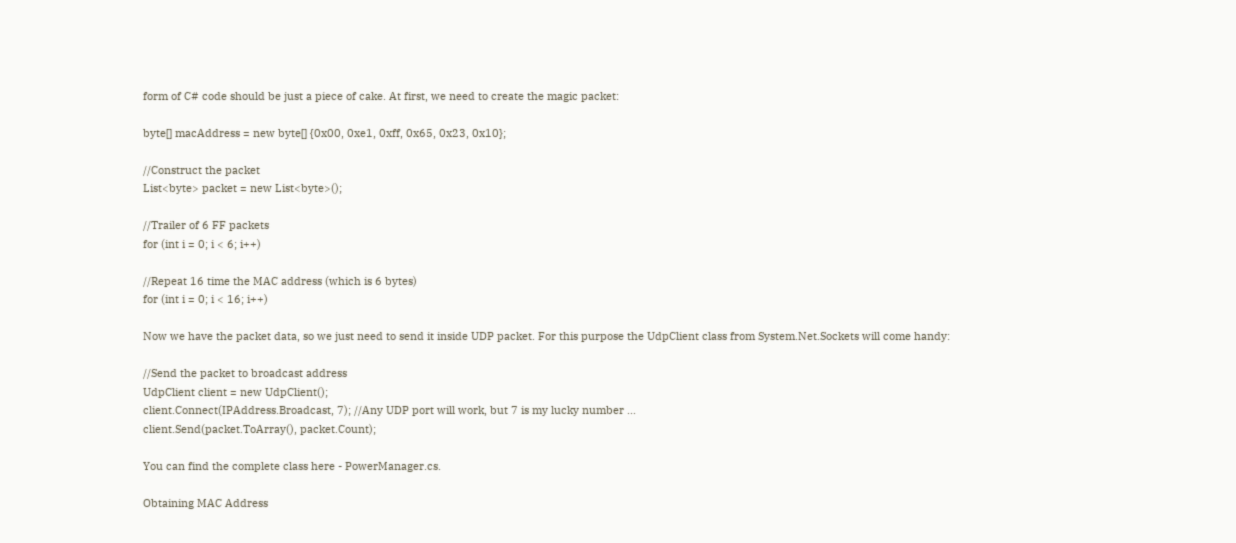form of C# code should be just a piece of cake. At first, we need to create the magic packet:

byte[] macAddress = new byte[] {0x00, 0xe1, 0xff, 0x65, 0x23, 0x10};

//Construct the packet
List<byte> packet = new List<byte>();

//Trailer of 6 FF packets
for (int i = 0; i < 6; i++)

//Repeat 16 time the MAC address (which is 6 bytes)
for (int i = 0; i < 16; i++)

Now we have the packet data, so we just need to send it inside UDP packet. For this purpose the UdpClient class from System.Net.Sockets will come handy:

//Send the packet to broadcast address
UdpClient client = new UdpClient();
client.Connect(IPAddress.Broadcast, 7); //Any UDP port will work, but 7 is my lucky number ...
client.Send(packet.ToArray(), packet.Count);

You can find the complete class here - PowerManager.cs.

Obtaining MAC Address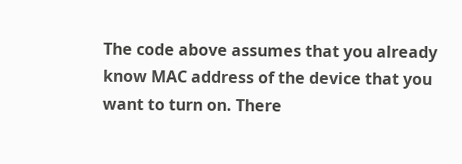The code above assumes that you already know MAC address of the device that you want to turn on. There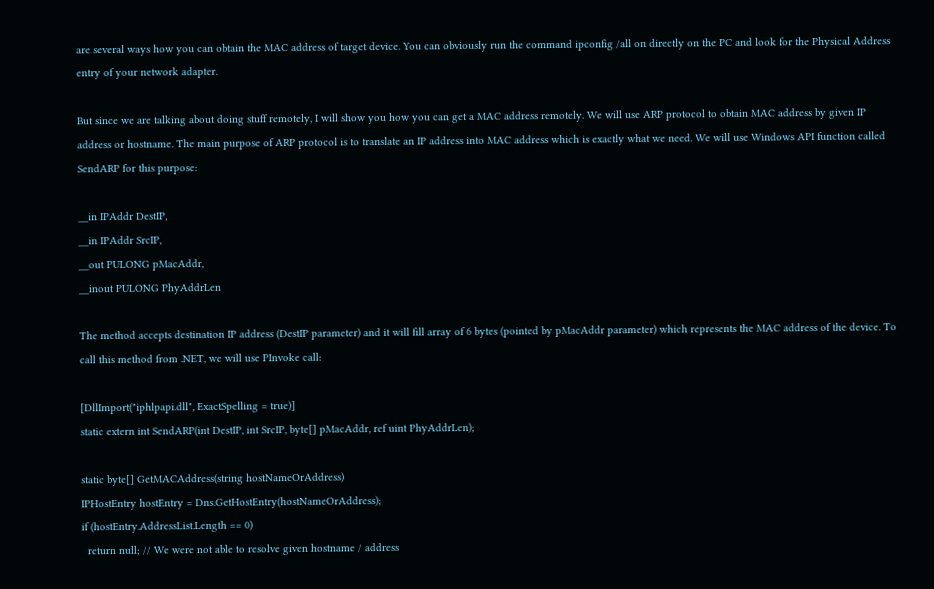are several ways how you can obtain the MAC address of target device. You can obviously run the command ipconfig /all on directly on the PC and look for the Physical Address entry of your network adapter.

But since we are talking about doing stuff remotely, I will show you how you can get a MAC address remotely. We will use ARP protocol to obtain MAC address by given IP address or hostname. The main purpose of ARP protocol is to translate an IP address into MAC address which is exactly what we need. We will use Windows API function called SendARP for this purpose:

__in IPAddr DestIP,
__in IPAddr SrcIP,
__out PULONG pMacAddr,
__inout PULONG PhyAddrLen

The method accepts destination IP address (DestIP parameter) and it will fill array of 6 bytes (pointed by pMacAddr parameter) which represents the MAC address of the device. To call this method from .NET, we will use PInvoke call:

[DllImport("iphlpapi.dll", ExactSpelling = true)]
static extern int SendARP(int DestIP, int SrcIP, byte[] pMacAddr, ref uint PhyAddrLen);

static byte[] GetMACAddress(string hostNameOrAddress)
IPHostEntry hostEntry = Dns.GetHostEntry(hostNameOrAddress);
if (hostEntry.AddressList.Length == 0)
  return null; // We were not able to resolve given hostname / address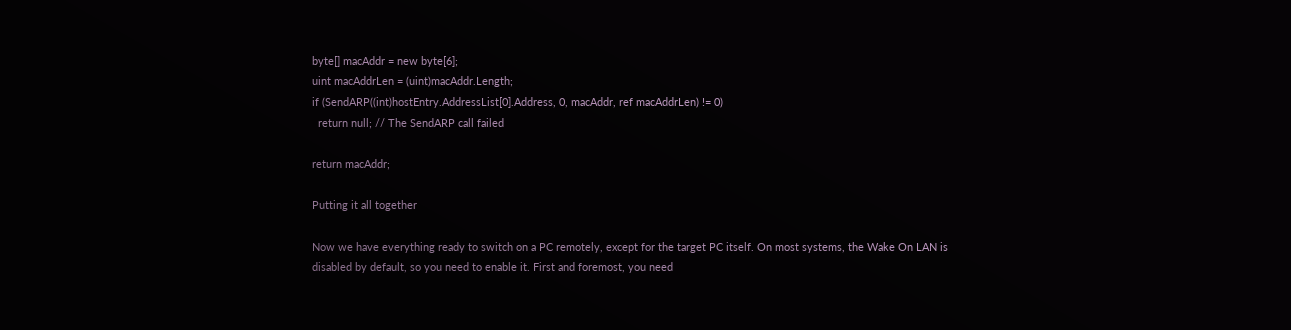byte[] macAddr = new byte[6];
uint macAddrLen = (uint)macAddr.Length;
if (SendARP((int)hostEntry.AddressList[0].Address, 0, macAddr, ref macAddrLen) != 0)
  return null; // The SendARP call failed

return macAddr;

Putting it all together

Now we have everything ready to switch on a PC remotely, except for the target PC itself. On most systems, the Wake On LAN is disabled by default, so you need to enable it. First and foremost, you need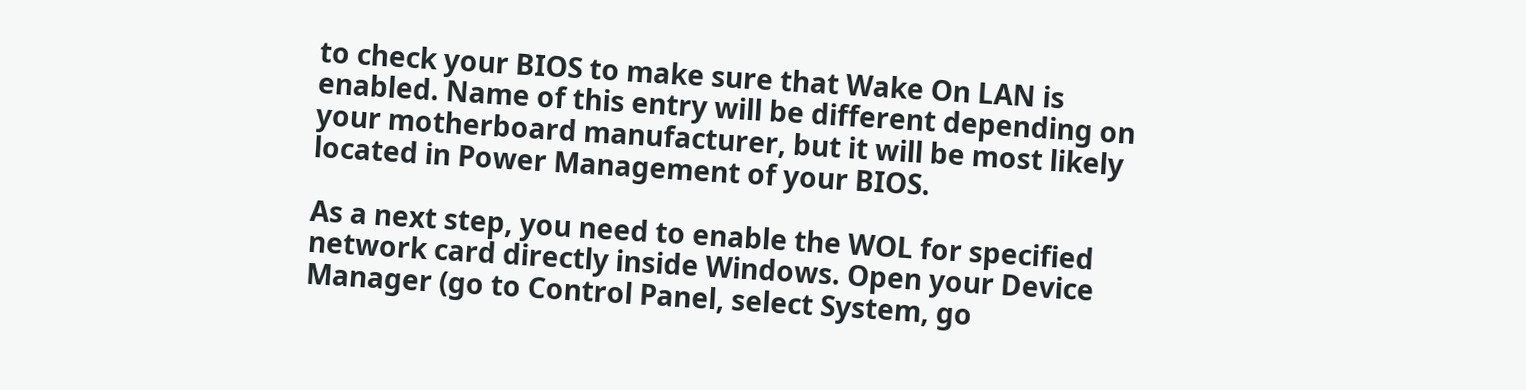to check your BIOS to make sure that Wake On LAN is enabled. Name of this entry will be different depending on your motherboard manufacturer, but it will be most likely located in Power Management of your BIOS.

As a next step, you need to enable the WOL for specified network card directly inside Windows. Open your Device Manager (go to Control Panel, select System, go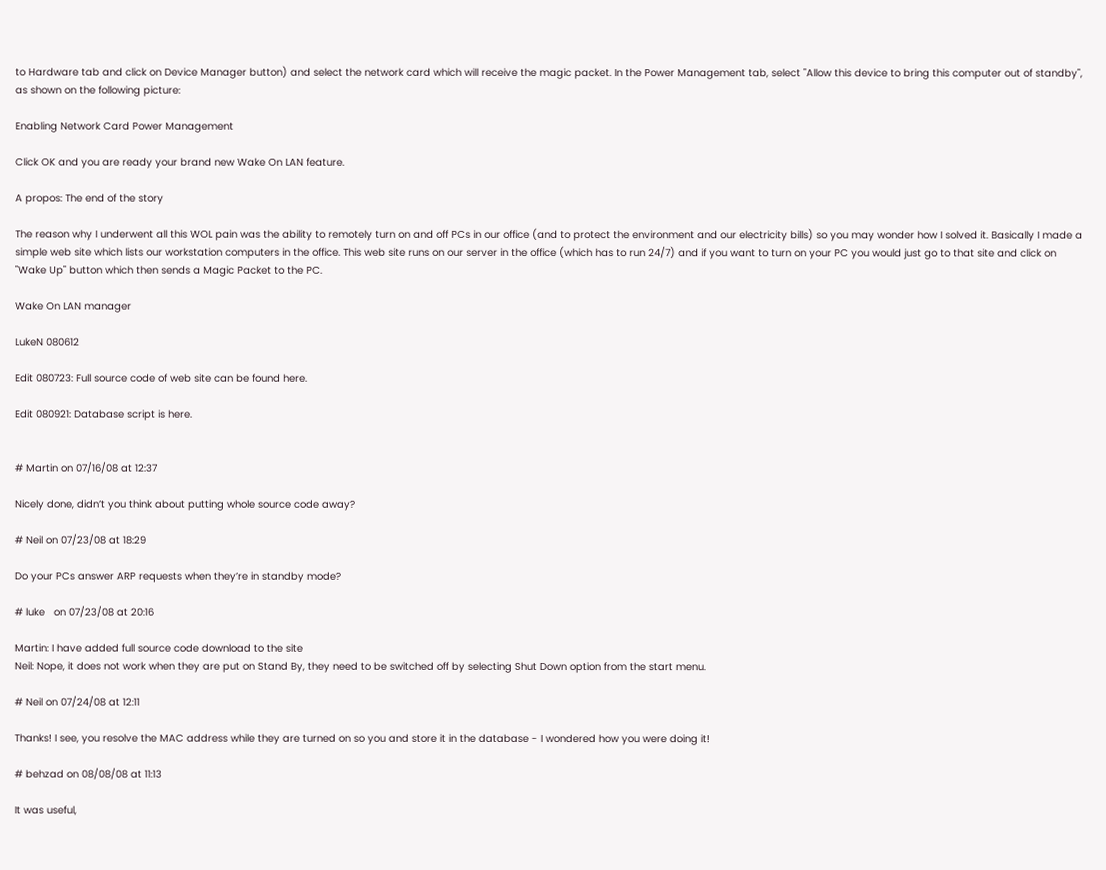to Hardware tab and click on Device Manager button) and select the network card which will receive the magic packet. In the Power Management tab, select "Allow this device to bring this computer out of standby", as shown on the following picture:

Enabling Network Card Power Management

Click OK and you are ready your brand new Wake On LAN feature.

A propos: The end of the story

The reason why I underwent all this WOL pain was the ability to remotely turn on and off PCs in our office (and to protect the environment and our electricity bills) so you may wonder how I solved it. Basically I made a simple web site which lists our workstation computers in the office. This web site runs on our server in the office (which has to run 24/7) and if you want to turn on your PC you would just go to that site and click on "Wake Up" button which then sends a Magic Packet to the PC.

Wake On LAN manager

LukeN 080612

Edit 080723: Full source code of web site can be found here.

Edit 080921: Database script is here.


# Martin on 07/16/08 at 12:37

Nicely done, didn’t you think about putting whole source code away?

# Neil on 07/23/08 at 18:29

Do your PCs answer ARP requests when they’re in standby mode?

# luke   on 07/23/08 at 20:16

Martin: I have added full source code download to the site
Neil: Nope, it does not work when they are put on Stand By, they need to be switched off by selecting Shut Down option from the start menu.

# Neil on 07/24/08 at 12:11

Thanks! I see, you resolve the MAC address while they are turned on so you and store it in the database - I wondered how you were doing it!

# behzad on 08/08/08 at 11:13

It was useful,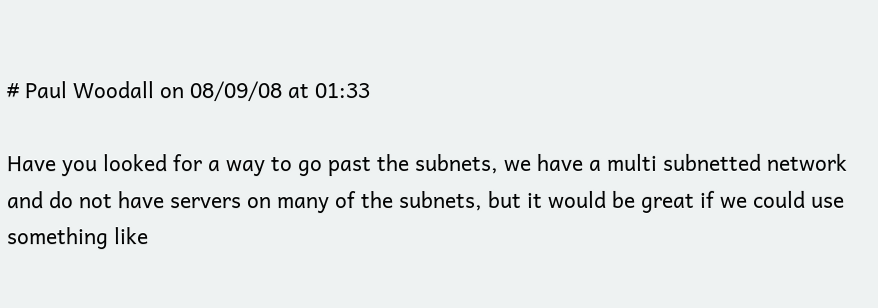# Paul Woodall on 08/09/08 at 01:33

Have you looked for a way to go past the subnets, we have a multi subnetted network and do not have servers on many of the subnets, but it would be great if we could use something like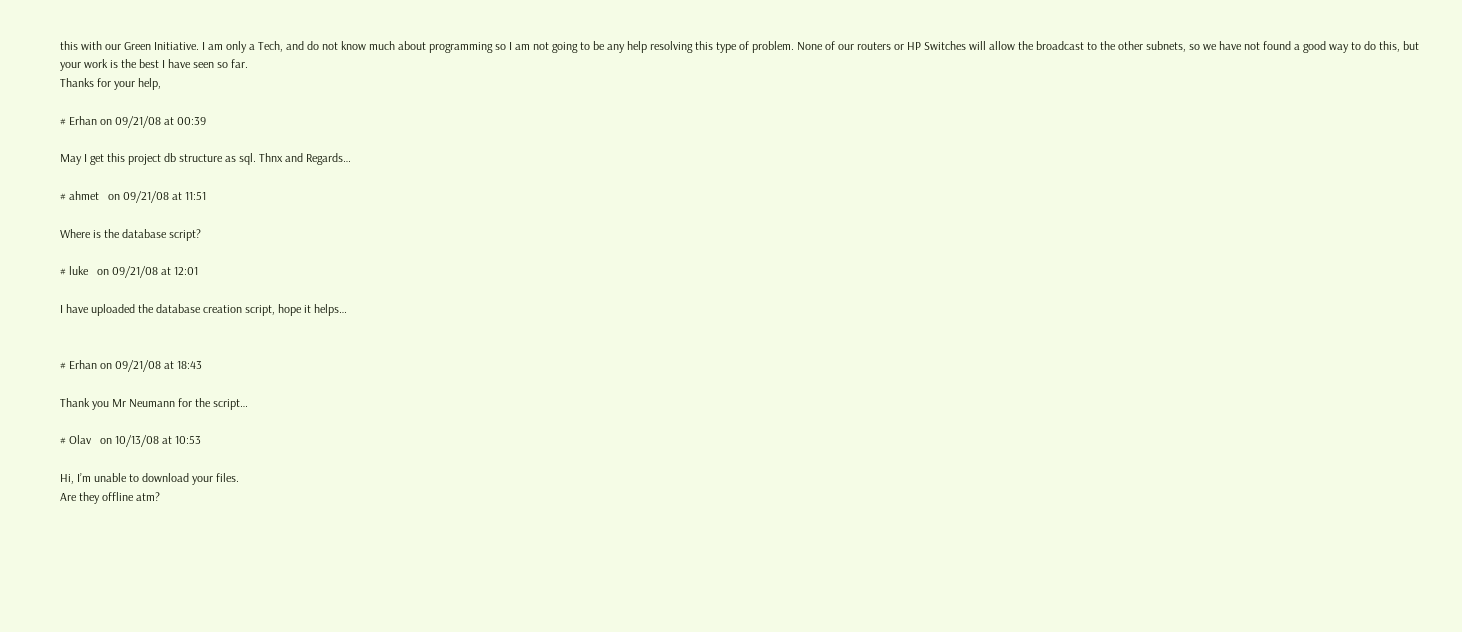this with our Green Initiative. I am only a Tech, and do not know much about programming so I am not going to be any help resolving this type of problem. None of our routers or HP Switches will allow the broadcast to the other subnets, so we have not found a good way to do this, but your work is the best I have seen so far.
Thanks for your help,

# Erhan on 09/21/08 at 00:39

May I get this project db structure as sql. Thnx and Regards…

# ahmet   on 09/21/08 at 11:51

Where is the database script?

# luke   on 09/21/08 at 12:01

I have uploaded the database creation script, hope it helps…


# Erhan on 09/21/08 at 18:43

Thank you Mr Neumann for the script…

# Olav   on 10/13/08 at 10:53

Hi, I’m unable to download your files.
Are they offline atm?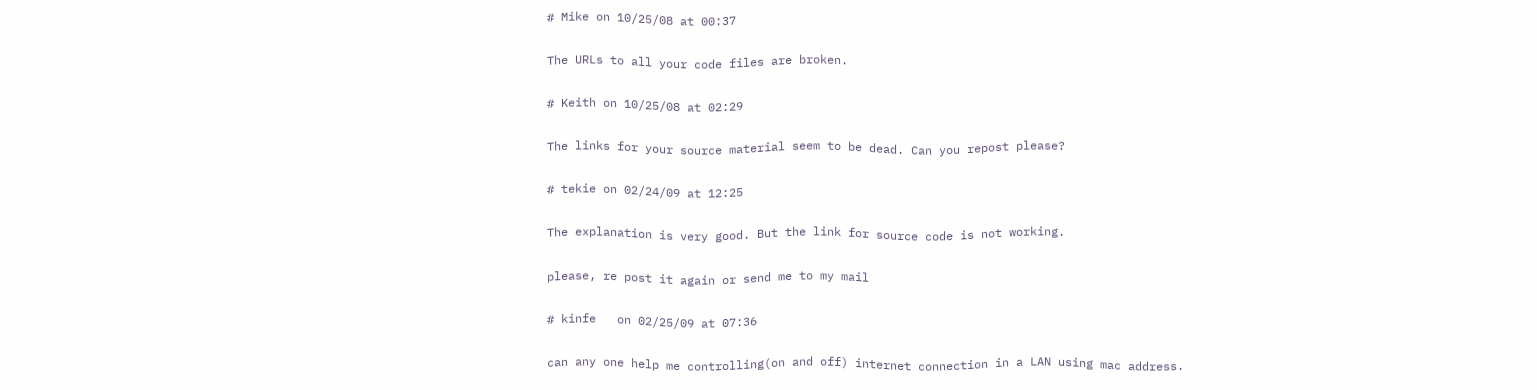# Mike on 10/25/08 at 00:37

The URLs to all your code files are broken.

# Keith on 10/25/08 at 02:29

The links for your source material seem to be dead. Can you repost please?

# tekie on 02/24/09 at 12:25

The explanation is very good. But the link for source code is not working.

please, re post it again or send me to my mail

# kinfe   on 02/25/09 at 07:36

can any one help me controlling(on and off) internet connection in a LAN using mac address.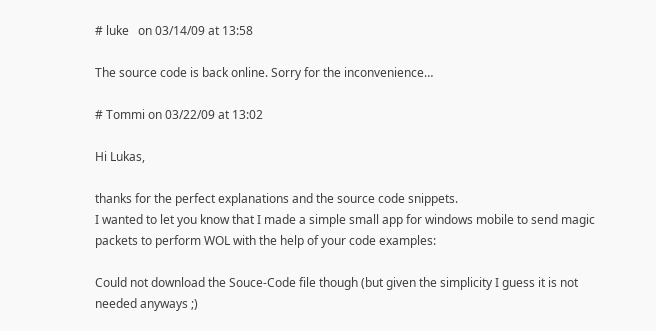# luke   on 03/14/09 at 13:58

The source code is back online. Sorry for the inconvenience…

# Tommi on 03/22/09 at 13:02

Hi Lukas,

thanks for the perfect explanations and the source code snippets.
I wanted to let you know that I made a simple small app for windows mobile to send magic packets to perform WOL with the help of your code examples:

Could not download the Souce-Code file though (but given the simplicity I guess it is not needed anyways ;)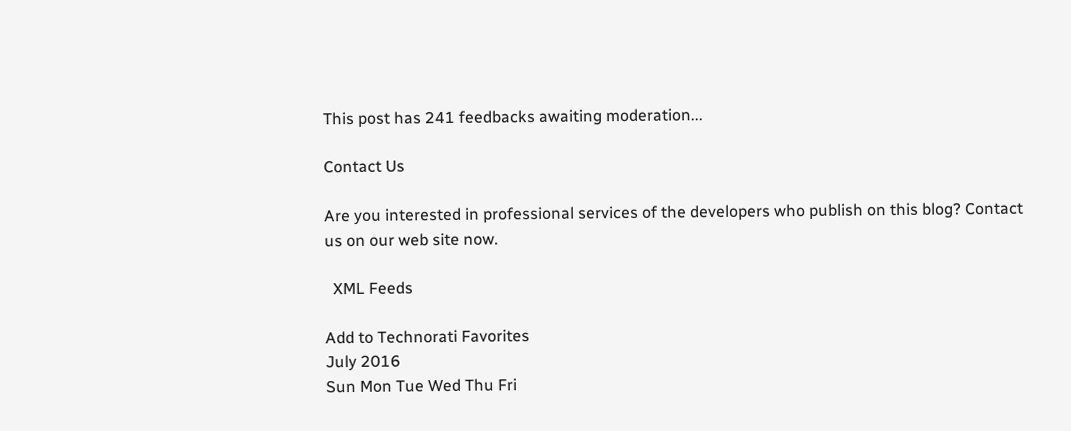This post has 241 feedbacks awaiting moderation...

Contact Us

Are you interested in professional services of the developers who publish on this blog? Contact us on our web site now.

  XML Feeds

Add to Technorati Favorites
July 2016
Sun Mon Tue Wed Thu Fri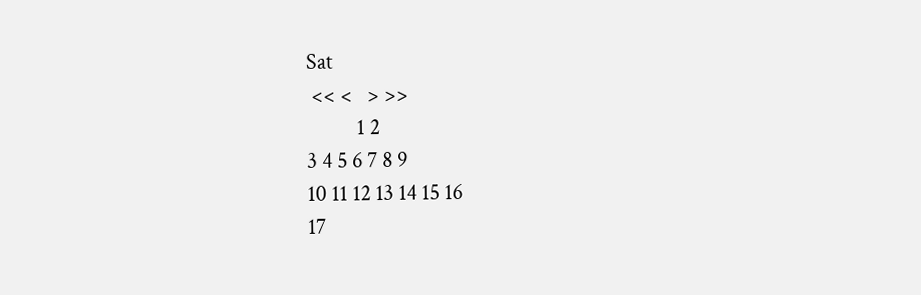Sat
 << <   > >>
          1 2
3 4 5 6 7 8 9
10 11 12 13 14 15 16
17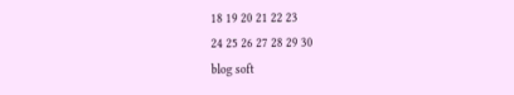18 19 20 21 22 23
24 25 26 27 28 29 30
blog soft